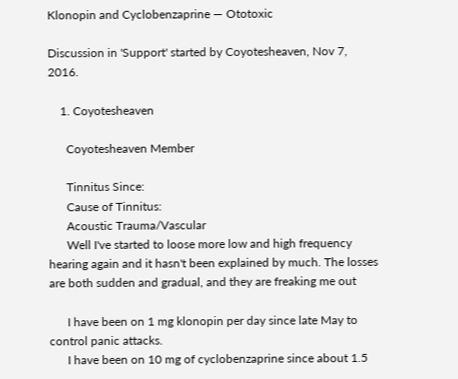Klonopin and Cyclobenzaprine — Ototoxic

Discussion in 'Support' started by Coyotesheaven, Nov 7, 2016.

    1. Coyotesheaven

      Coyotesheaven Member

      Tinnitus Since:
      Cause of Tinnitus:
      Acoustic Trauma/Vascular
      Well I've started to loose more low and high frequency hearing again and it hasn't been explained by much. The losses are both sudden and gradual, and they are freaking me out

      I have been on 1 mg klonopin per day since late May to control panic attacks.
      I have been on 10 mg of cyclobenzaprine since about 1.5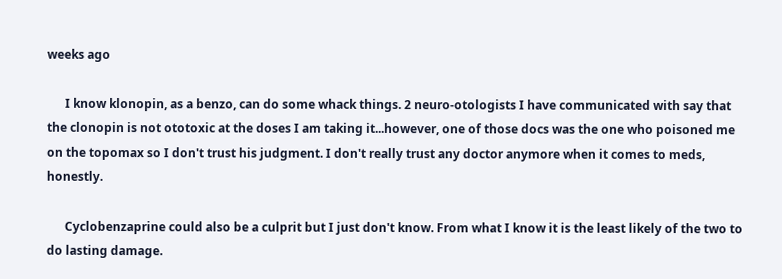weeks ago

      I know klonopin, as a benzo, can do some whack things. 2 neuro-otologists I have communicated with say that the clonopin is not ototoxic at the doses I am taking it...however, one of those docs was the one who poisoned me on the topomax so I don't trust his judgment. I don't really trust any doctor anymore when it comes to meds, honestly.

      Cyclobenzaprine could also be a culprit but I just don't know. From what I know it is the least likely of the two to do lasting damage.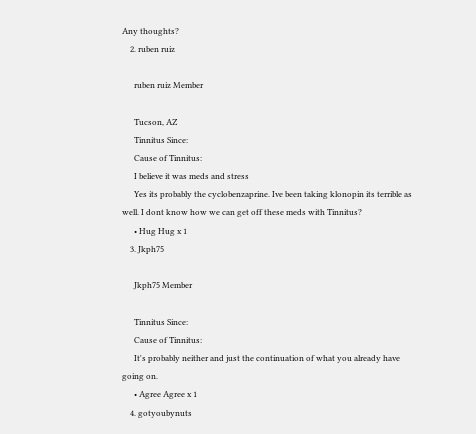Any thoughts?
    2. ruben ruiz

      ruben ruiz Member

      Tucson, AZ
      Tinnitus Since:
      Cause of Tinnitus:
      I believe it was meds and stress
      Yes its probably the cyclobenzaprine. Ive been taking klonopin its terrible as well. I dont know how we can get off these meds with Tinnitus?
      • Hug Hug x 1
    3. Jkph75

      Jkph75 Member

      Tinnitus Since:
      Cause of Tinnitus:
      It's probably neither and just the continuation of what you already have going on.
      • Agree Agree x 1
    4. gotyoubynuts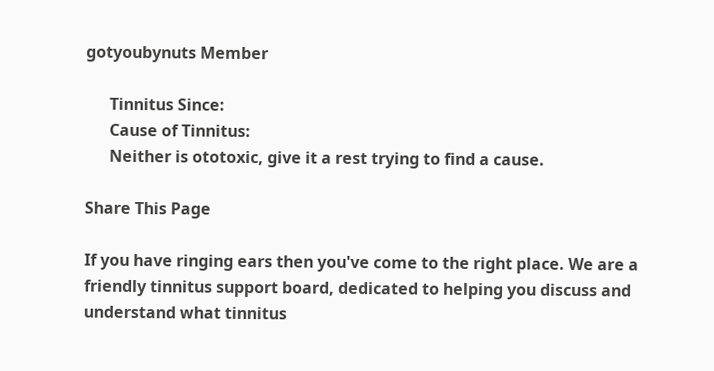gotyoubynuts Member

      Tinnitus Since:
      Cause of Tinnitus:
      Neither is ototoxic, give it a rest trying to find a cause.

Share This Page

If you have ringing ears then you've come to the right place. We are a friendly tinnitus support board, dedicated to helping you discuss and understand what tinnitus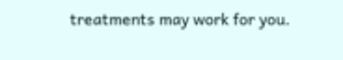treatments may work for you.